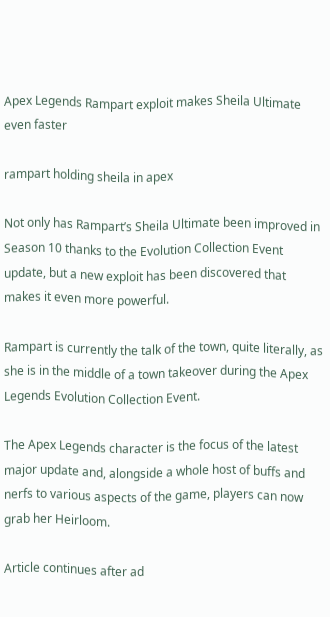Apex Legends Rampart exploit makes Sheila Ultimate even faster

rampart holding sheila in apex

Not only has Rampart’s Sheila Ultimate been improved in Season 10 thanks to the Evolution Collection Event update, but a new exploit has been discovered that makes it even more powerful.

Rampart is currently the talk of the town, quite literally, as she is in the middle of a town takeover during the Apex Legends Evolution Collection Event.

The Apex Legends character is the focus of the latest major update and, alongside a whole host of buffs and nerfs to various aspects of the game, players can now grab her Heirloom.

Article continues after ad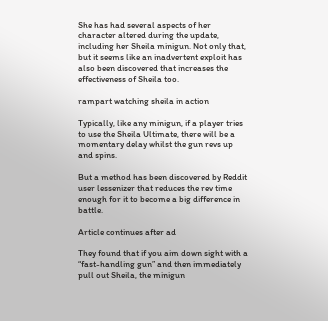She has had several aspects of her character altered during the update, including her Sheila minigun. Not only that, but it seems like an inadvertent exploit has also been discovered that increases the effectiveness of Sheila too.

rampart watching sheila in action

Typically, like any minigun, if a player tries to use the Sheila Ultimate, there will be a momentary delay whilst the gun revs up and spins.

But a method has been discovered by Reddit user lessenizer that reduces the rev time enough for it to become a big difference in battle.

Article continues after ad

They found that if you aim down sight with a “fast-handling gun” and then immediately pull out Sheila, the minigun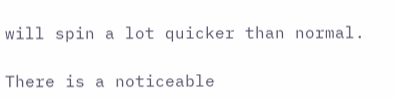will spin a lot quicker than normal.

There is a noticeable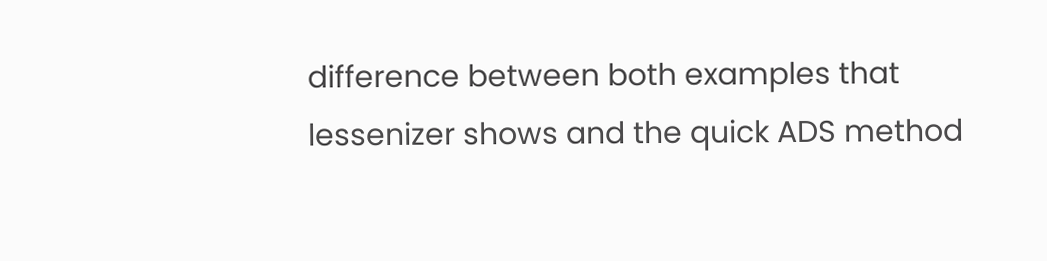difference between both examples that lessenizer shows and the quick ADS method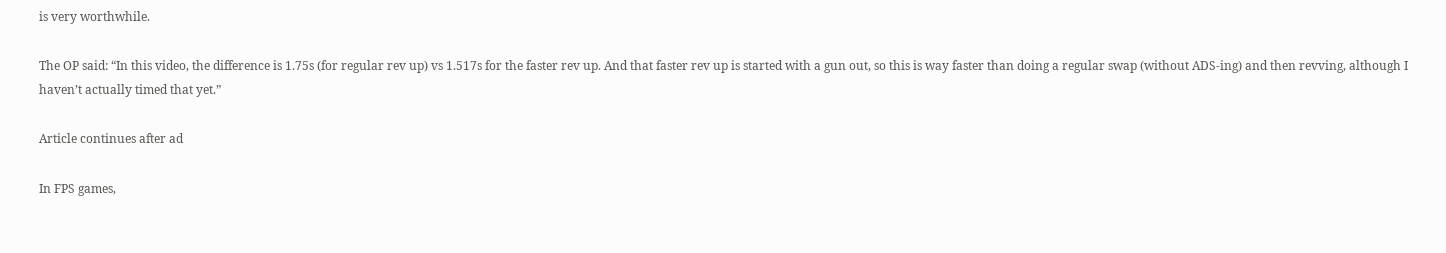is very worthwhile.

The OP said: “In this video, the difference is 1.75s (for regular rev up) vs 1.517s for the faster rev up. And that faster rev up is started with a gun out, so this is way faster than doing a regular swap (without ADS-ing) and then revving, although I haven’t actually timed that yet.”

Article continues after ad

In FPS games,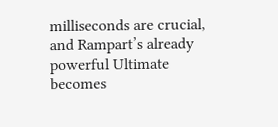milliseconds are crucial, and Rampart’s already powerful Ultimate becomes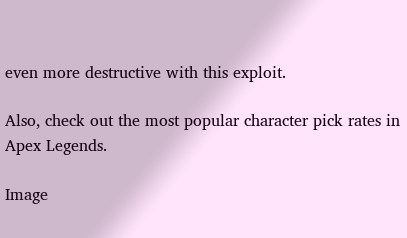even more destructive with this exploit.

Also, check out the most popular character pick rates in Apex Legends.

Image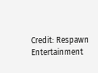Credit: Respawn Entertainment